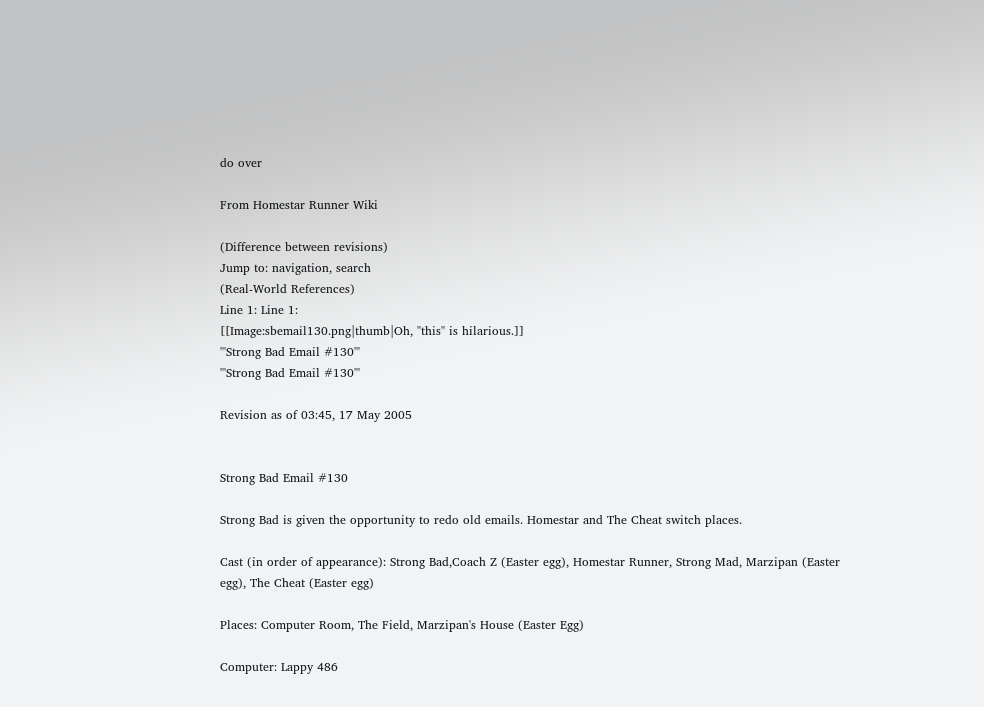do over

From Homestar Runner Wiki

(Difference between revisions)
Jump to: navigation, search
(Real-World References)
Line 1: Line 1:
[[Image:sbemail130.png|thumb|Oh, ''this'' is hilarious.]]
'''Strong Bad Email #130'''
'''Strong Bad Email #130'''

Revision as of 03:45, 17 May 2005


Strong Bad Email #130

Strong Bad is given the opportunity to redo old emails. Homestar and The Cheat switch places.

Cast (in order of appearance): Strong Bad,Coach Z (Easter egg), Homestar Runner, Strong Mad, Marzipan (Easter egg), The Cheat (Easter egg)

Places: Computer Room, The Field, Marzipan's House (Easter Egg)

Computer: Lappy 486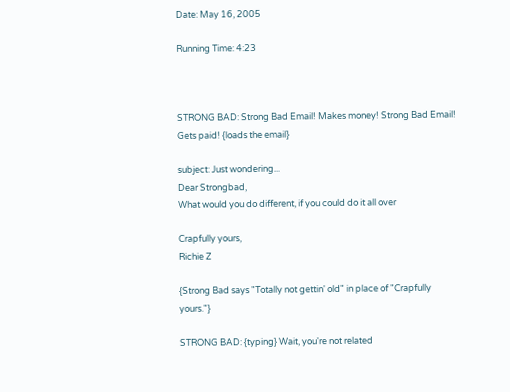Date: May 16, 2005

Running Time: 4:23



STRONG BAD: Strong Bad Email! Makes money! Strong Bad Email! Gets paid! {loads the email}

subject: Just wondering...
Dear Strongbad,
What would you do different, if you could do it all over

Crapfully yours,
Richie Z

{Strong Bad says "Totally not gettin' old" in place of "Crapfully yours."}

STRONG BAD: {typing} Wait, you're not related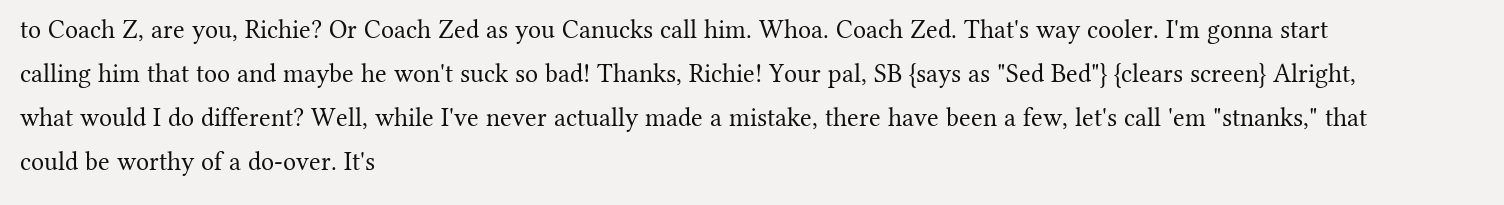to Coach Z, are you, Richie? Or Coach Zed as you Canucks call him. Whoa. Coach Zed. That's way cooler. I'm gonna start calling him that too and maybe he won't suck so bad! Thanks, Richie! Your pal, SB {says as "Sed Bed"} {clears screen} Alright, what would I do different? Well, while I've never actually made a mistake, there have been a few, let's call 'em "stnanks," that could be worthy of a do-over. It's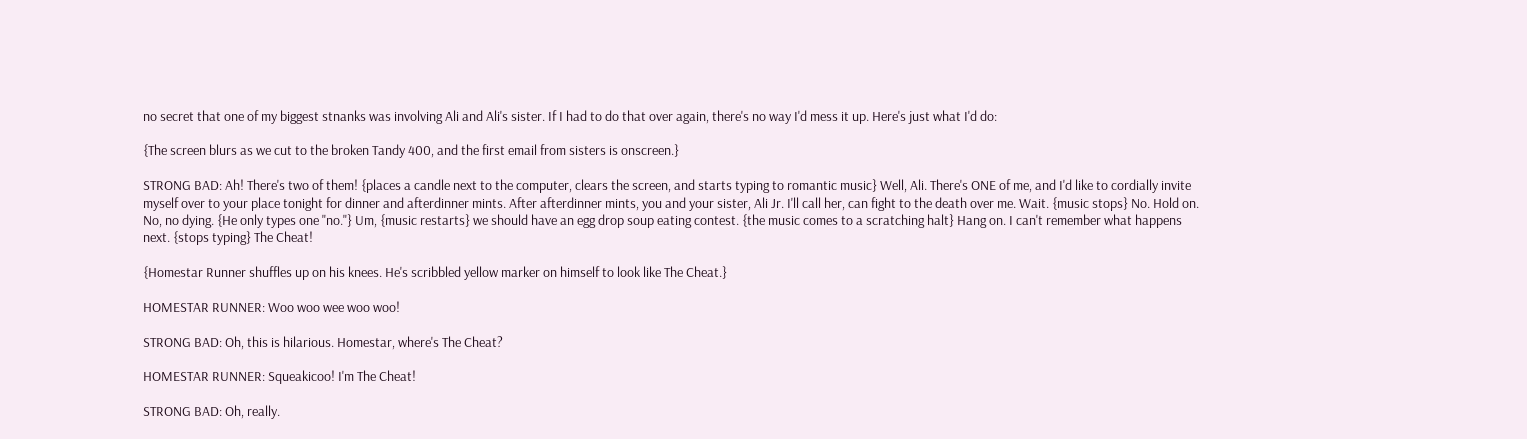no secret that one of my biggest stnanks was involving Ali and Ali's sister. If I had to do that over again, there's no way I'd mess it up. Here's just what I'd do:

{The screen blurs as we cut to the broken Tandy 400, and the first email from sisters is onscreen.}

STRONG BAD: Ah! There's two of them! {places a candle next to the computer, clears the screen, and starts typing to romantic music} Well, Ali. There's ONE of me, and I'd like to cordially invite myself over to your place tonight for dinner and afterdinner mints. After afterdinner mints, you and your sister, Ali Jr. I'll call her, can fight to the death over me. Wait. {music stops} No. Hold on. No, no dying. {He only types one "no."} Um, {music restarts} we should have an egg drop soup eating contest. {the music comes to a scratching halt} Hang on. I can't remember what happens next. {stops typing} The Cheat!

{Homestar Runner shuffles up on his knees. He's scribbled yellow marker on himself to look like The Cheat.}

HOMESTAR RUNNER: Woo woo wee woo woo!

STRONG BAD: Oh, this is hilarious. Homestar, where's The Cheat?

HOMESTAR RUNNER: Squeakicoo! I'm The Cheat!

STRONG BAD: Oh, really.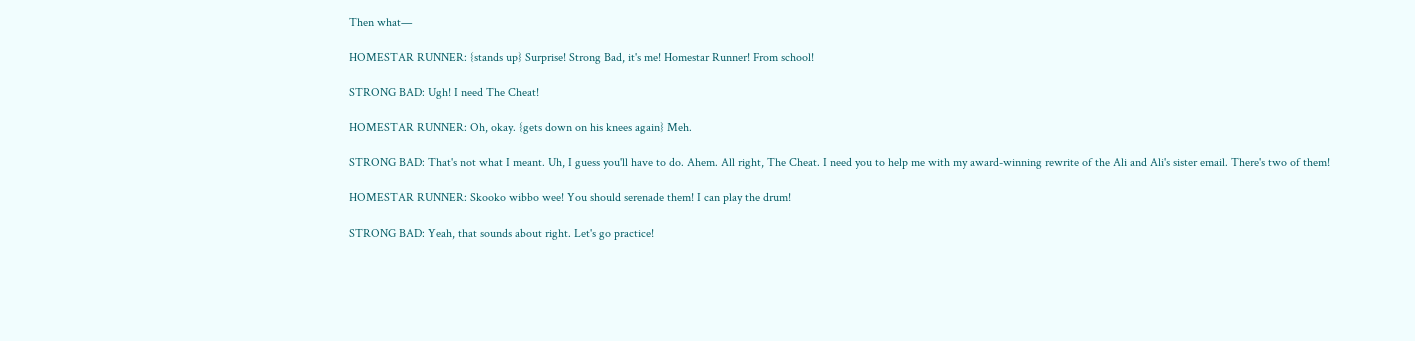Then what—

HOMESTAR RUNNER: {stands up} Surprise! Strong Bad, it's me! Homestar Runner! From school!

STRONG BAD: Ugh! I need The Cheat!

HOMESTAR RUNNER: Oh, okay. {gets down on his knees again} Meh.

STRONG BAD: That's not what I meant. Uh, I guess you'll have to do. Ahem. All right, The Cheat. I need you to help me with my award-winning rewrite of the Ali and Ali's sister email. There's two of them!

HOMESTAR RUNNER: Skooko wibbo wee! You should serenade them! I can play the drum!

STRONG BAD: Yeah, that sounds about right. Let's go practice!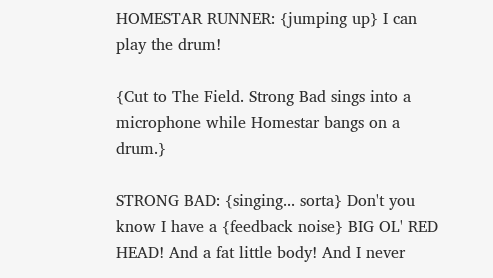HOMESTAR RUNNER: {jumping up} I can play the drum!

{Cut to The Field. Strong Bad sings into a microphone while Homestar bangs on a drum.}

STRONG BAD: {singing... sorta} Don't you know I have a {feedback noise} BIG OL' RED HEAD! And a fat little body! And I never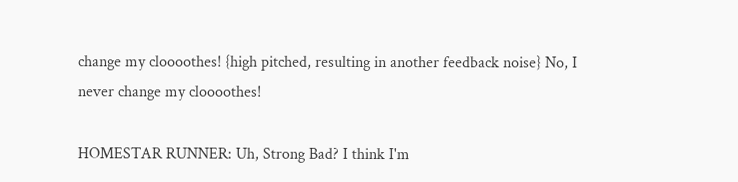change my cloooothes! {high pitched, resulting in another feedback noise} No, I never change my cloooothes!

HOMESTAR RUNNER: Uh, Strong Bad? I think I'm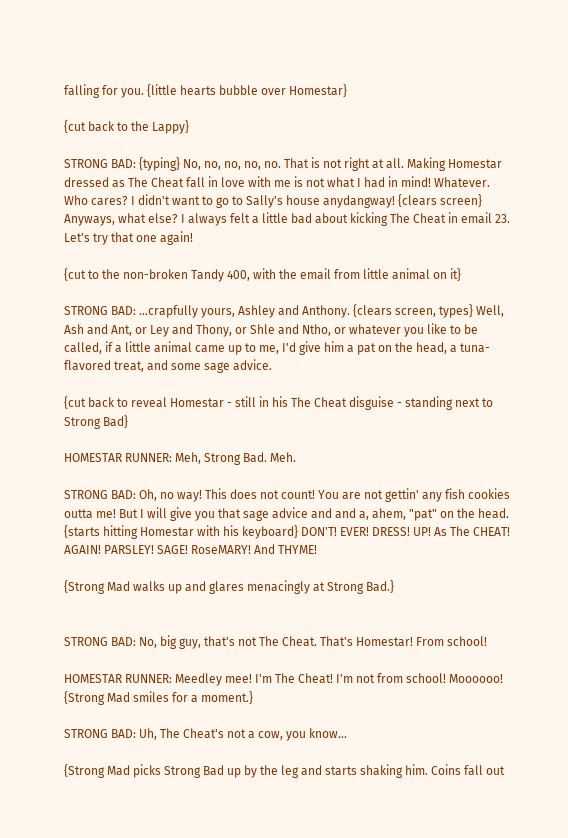falling for you. {little hearts bubble over Homestar}

{cut back to the Lappy}

STRONG BAD: {typing} No, no, no, no, no. That is not right at all. Making Homestar dressed as The Cheat fall in love with me is not what I had in mind! Whatever. Who cares? I didn't want to go to Sally's house anydangway! {clears screen} Anyways, what else? I always felt a little bad about kicking The Cheat in email 23. Let's try that one again!

{cut to the non-broken Tandy 400, with the email from little animal on it}

STRONG BAD: ...crapfully yours, Ashley and Anthony. {clears screen, types} Well, Ash and Ant, or Ley and Thony, or Shle and Ntho, or whatever you like to be called, if a little animal came up to me, I'd give him a pat on the head, a tuna-flavored treat, and some sage advice.

{cut back to reveal Homestar - still in his The Cheat disguise - standing next to Strong Bad}

HOMESTAR RUNNER: Meh, Strong Bad. Meh.

STRONG BAD: Oh, no way! This does not count! You are not gettin' any fish cookies outta me! But I will give you that sage advice and and a, ahem, "pat" on the head. {starts hitting Homestar with his keyboard} DON'T! EVER! DRESS! UP! As The CHEAT! AGAIN! PARSLEY! SAGE! RoseMARY! And THYME!

{Strong Mad walks up and glares menacingly at Strong Bad.}


STRONG BAD: No, big guy, that's not The Cheat. That's Homestar! From school!

HOMESTAR RUNNER: Meedley mee! I'm The Cheat! I'm not from school! Moooooo! {Strong Mad smiles for a moment.}

STRONG BAD: Uh, The Cheat's not a cow, you know...

{Strong Mad picks Strong Bad up by the leg and starts shaking him. Coins fall out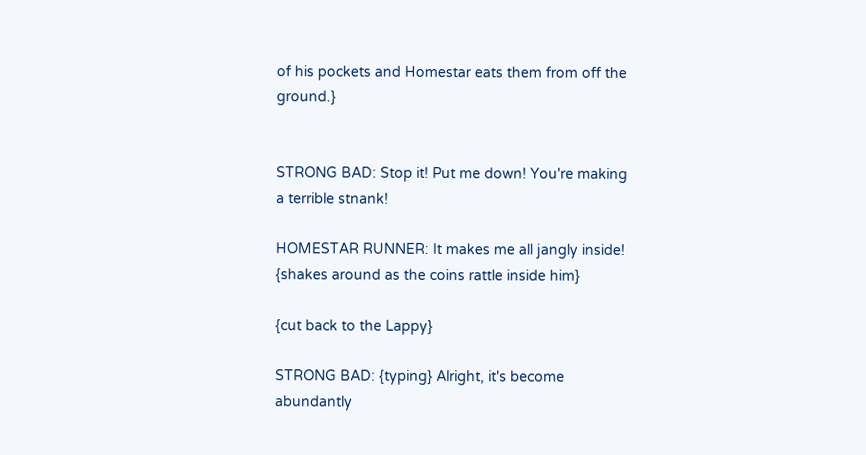of his pockets and Homestar eats them from off the ground.}


STRONG BAD: Stop it! Put me down! You're making a terrible stnank!

HOMESTAR RUNNER: It makes me all jangly inside! {shakes around as the coins rattle inside him}

{cut back to the Lappy}

STRONG BAD: {typing} Alright, it's become abundantly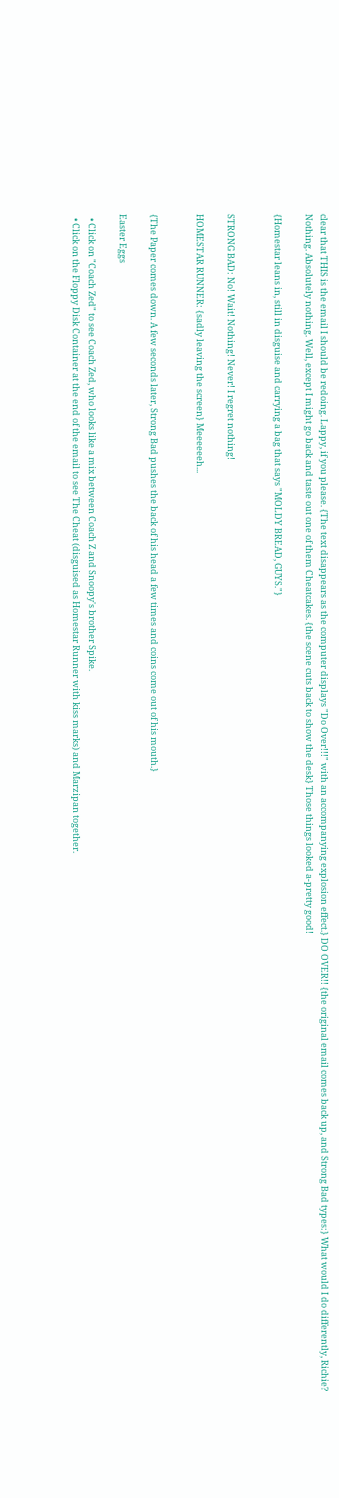clear that THIS is the email I should be redoing. Lappy, if you please. {The text disappears as the computer displays "Do Over!!!" with an accompanying explosion effect.} DO OVER!! {the original email comes back up, and Strong Bad types:} What would I do differently, Richie? Nothing. Absolutely nothing. Well, except I might go back and taste out one of them Cheatcakes. {the scene cuts back to show the desk} Those things looked a-pretty good!

{Homestar leans in, still in disguise and carrying a bag that says "MOLDY BREAD, GUYS."}


STRONG BAD: No! Wait! Nothing! Never! I regret nothing!

HOMESTAR RUNNER: {sadly leaving the screen} Meeeeeeh...


{The Paper comes down. A few seconds later, Strong Bad pushes the back of his head a few times and coins come out of his mouth.}

Easter Eggs

  • Click on "Coach Zed" to see Coach Zed, who looks like a mix between Coach Z and Snoopy's brother Spike.
  • Click on the Floppy Disk Container at the end of the email to see The Cheat (disguised as Homestar Runner with kiss marks) and Marzipan together.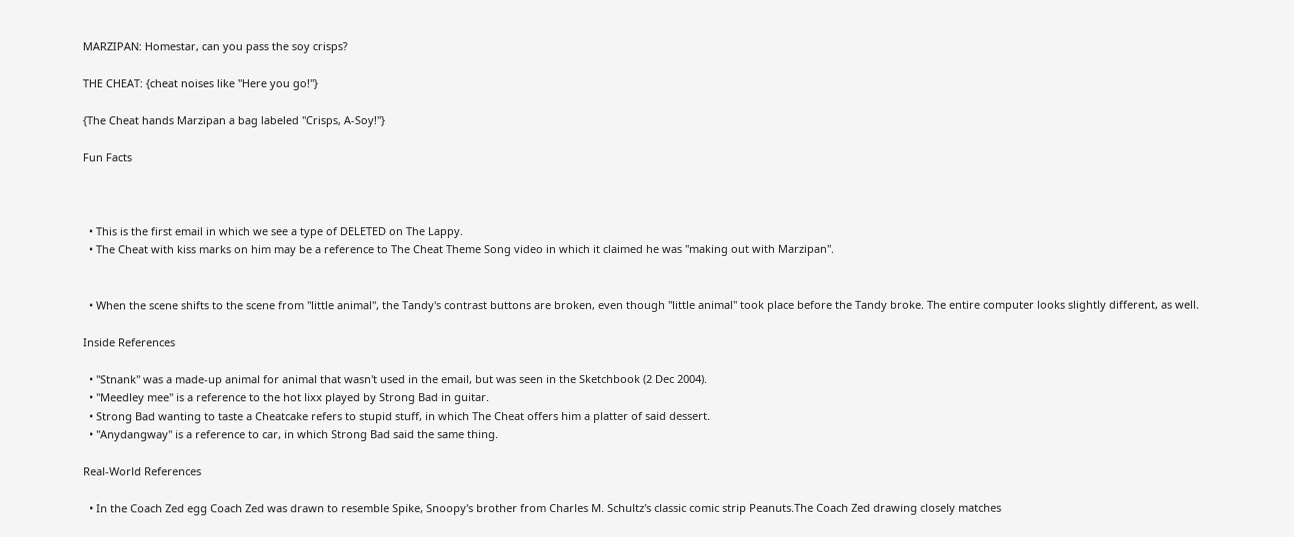MARZIPAN: Homestar, can you pass the soy crisps?

THE CHEAT: {cheat noises like "Here you go!"}

{The Cheat hands Marzipan a bag labeled "Crisps, A-Soy!"}

Fun Facts



  • This is the first email in which we see a type of DELETED on The Lappy.
  • The Cheat with kiss marks on him may be a reference to The Cheat Theme Song video in which it claimed he was "making out with Marzipan".


  • When the scene shifts to the scene from "little animal", the Tandy's contrast buttons are broken, even though "little animal" took place before the Tandy broke. The entire computer looks slightly different, as well.

Inside References

  • "Stnank" was a made-up animal for animal that wasn't used in the email, but was seen in the Sketchbook (2 Dec 2004).
  • "Meedley mee" is a reference to the hot lixx played by Strong Bad in guitar.
  • Strong Bad wanting to taste a Cheatcake refers to stupid stuff, in which The Cheat offers him a platter of said dessert.
  • "Anydangway" is a reference to car, in which Strong Bad said the same thing.

Real-World References

  • In the Coach Zed egg Coach Zed was drawn to resemble Spike, Snoopy's brother from Charles M. Schultz's classic comic strip Peanuts.The Coach Zed drawing closely matches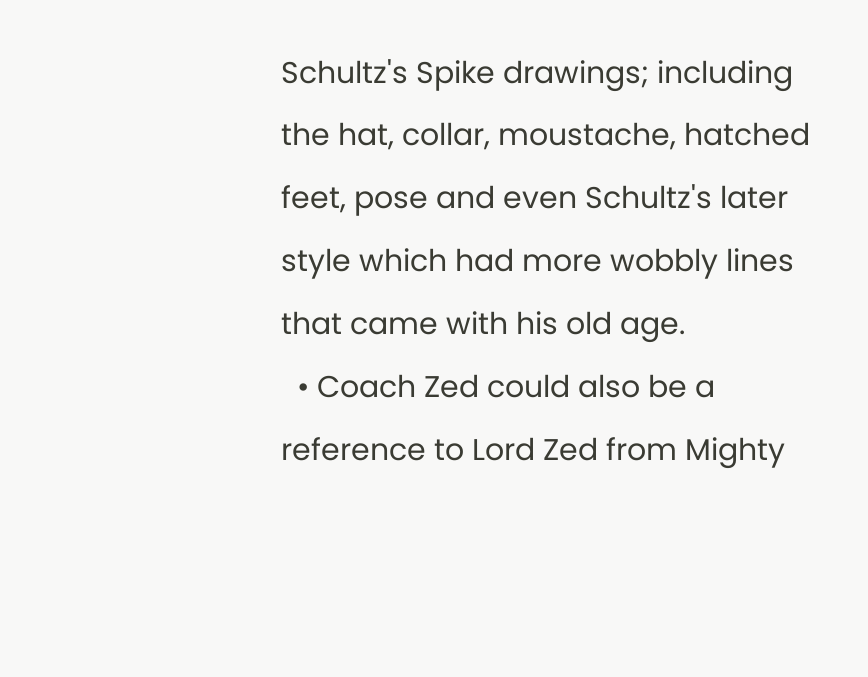Schultz's Spike drawings; including the hat, collar, moustache, hatched feet, pose and even Schultz's later style which had more wobbly lines that came with his old age.
  • Coach Zed could also be a reference to Lord Zed from Mighty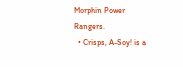Morphin Power Rangers.
  • Crisps, A-Soy! is a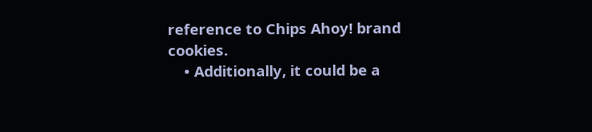reference to Chips Ahoy! brand cookies.
    • Additionally, it could be a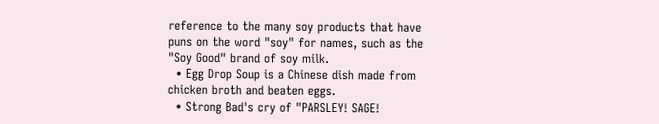reference to the many soy products that have puns on the word "soy" for names, such as the "Soy Good" brand of soy milk.
  • Egg Drop Soup is a Chinese dish made from chicken broth and beaten eggs.
  • Strong Bad's cry of "PARSLEY! SAGE!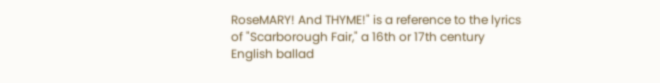RoseMARY! And THYME!" is a reference to the lyrics of "Scarborough Fair," a 16th or 17th century English ballad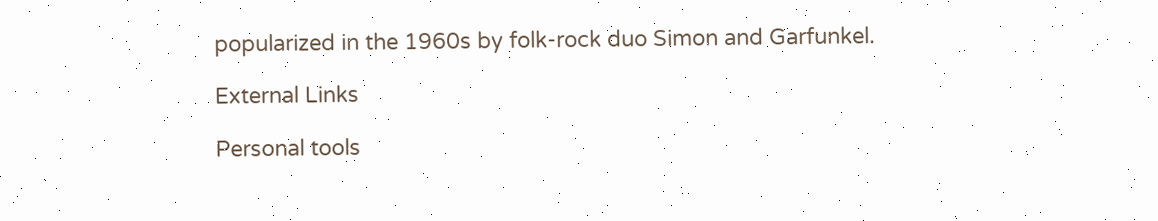popularized in the 1960s by folk-rock duo Simon and Garfunkel.

External Links

Personal tools